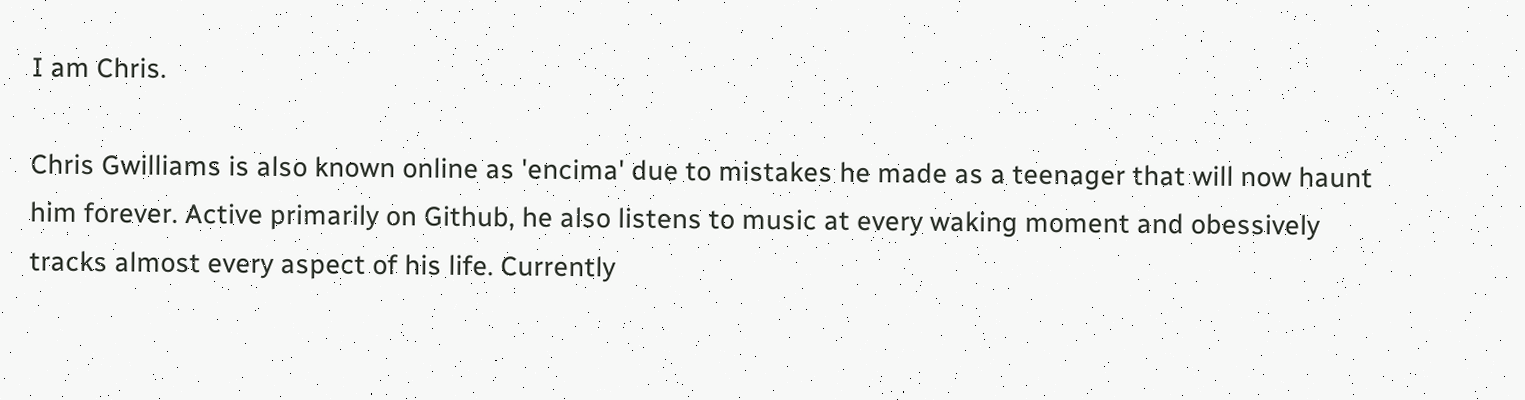I am Chris.

Chris Gwilliams is also known online as 'encima' due to mistakes he made as a teenager that will now haunt him forever. Active primarily on Github, he also listens to music at every waking moment and obessively tracks almost every aspect of his life. Currently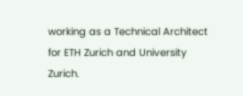working as a Technical Architect for ETH Zurich and University Zurich.